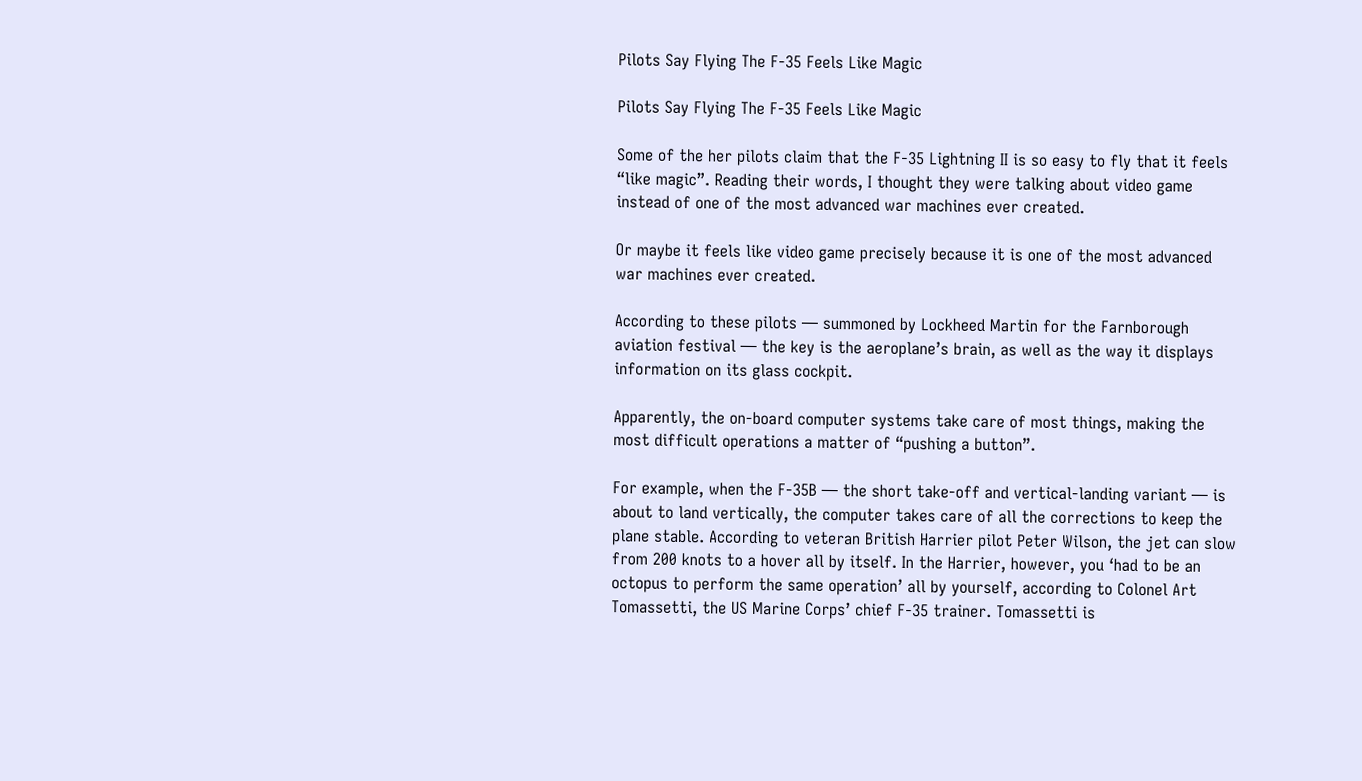Pilots Say Flying The F-35 Feels Like Magic

Pilots Say Flying The F-35 Feels Like Magic

Some of the her pilots claim that the F-35 Lightning II is so easy to fly that it feels “like magic”. Reading their words, I thought they were talking about video game instead of one of the most advanced war machines ever created.

Or maybe it feels like video game precisely because it is one of the most advanced war machines ever created.

According to these pilots — summoned by Lockheed Martin for the Farnborough aviation festival — the key is the aeroplane’s brain, as well as the way it displays information on its glass cockpit.

Apparently, the on-board computer systems take care of most things, making the most difficult operations a matter of “pushing a button”.

For example, when the F-35B — the short take-off and vertical-landing variant — is about to land vertically, the computer takes care of all the corrections to keep the plane stable. According to veteran British Harrier pilot Peter Wilson, the jet can slow from 200 knots to a hover all by itself. In the Harrier, however, you ‘had to be an octopus to perform the same operation’ all by yourself, according to Colonel Art Tomassetti, the US Marine Corps’ chief F-35 trainer. Tomassetti is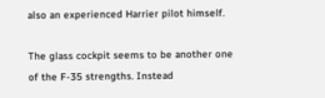also an experienced Harrier pilot himself.

The glass cockpit seems to be another one of the F-35 strengths. Instead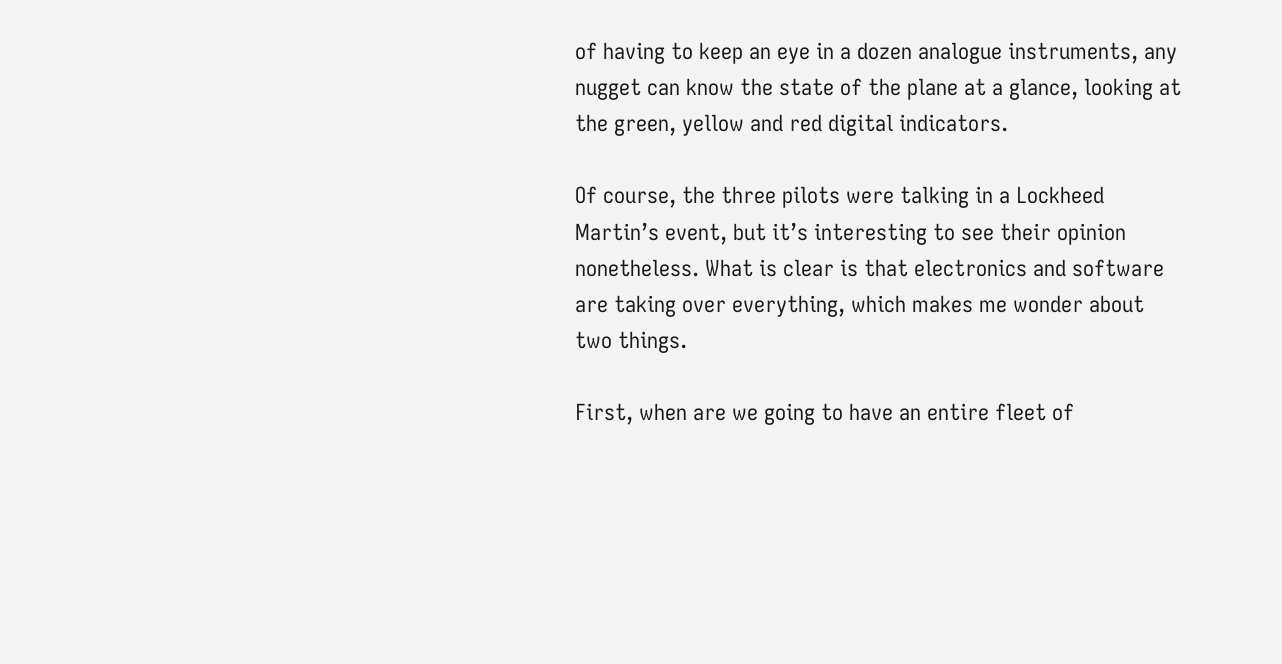of having to keep an eye in a dozen analogue instruments, any nugget can know the state of the plane at a glance, looking at the green, yellow and red digital indicators.

Of course, the three pilots were talking in a Lockheed Martin’s event, but it’s interesting to see their opinion nonetheless. What is clear is that electronics and software are taking over everything, which makes me wonder about two things.

First, when are we going to have an entire fleet of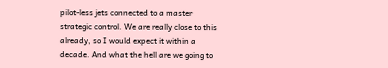pilot-less jets connected to a master strategic control. We are really close to this already, so I would expect it within a decade. And what the hell are we going to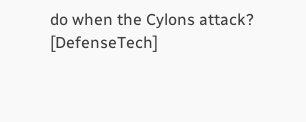do when the Cylons attack? [DefenseTech]